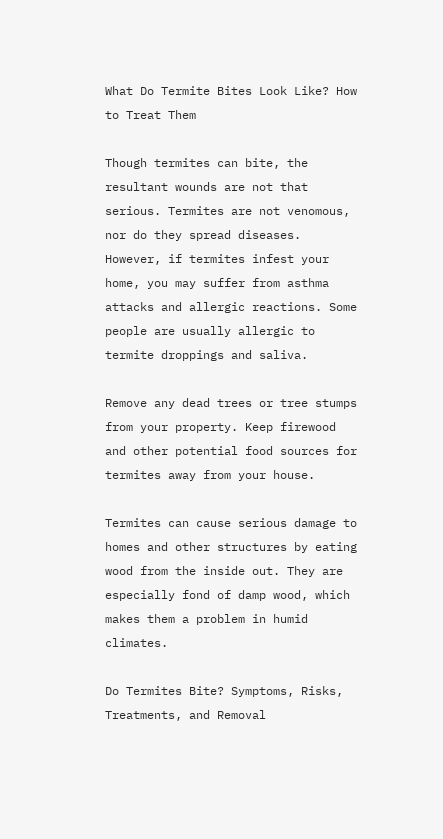What Do Termite Bites Look Like? How to Treat Them

Though termites can bite, the resultant wounds are not that serious. Termites are not venomous, nor do they spread diseases. However, if termites infest your home, you may suffer from asthma attacks and allergic reactions. Some people are usually allergic to termite droppings and saliva.

Remove any dead trees or tree stumps from your property. Keep firewood and other potential food sources for termites away from your house.

Termites can cause serious damage to homes and other structures by eating wood from the inside out. They are especially fond of damp wood, which makes them a problem in humid climates.

Do Termites Bite? Symptoms, Risks, Treatments, and Removal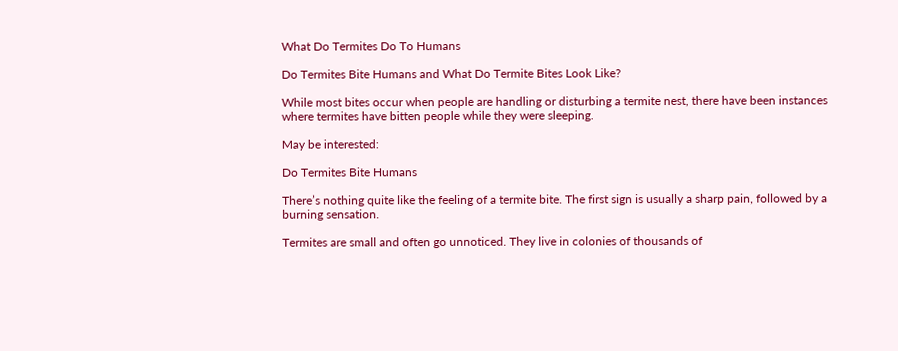What Do Termites Do To Humans

Do Termites Bite Humans and What Do Termite Bites Look Like?

While most bites occur when people are handling or disturbing a termite nest, there have been instances where termites have bitten people while they were sleeping.

May be interested:

Do Termites Bite Humans

There’s nothing quite like the feeling of a termite bite. The first sign is usually a sharp pain, followed by a burning sensation.

Termites are small and often go unnoticed. They live in colonies of thousands of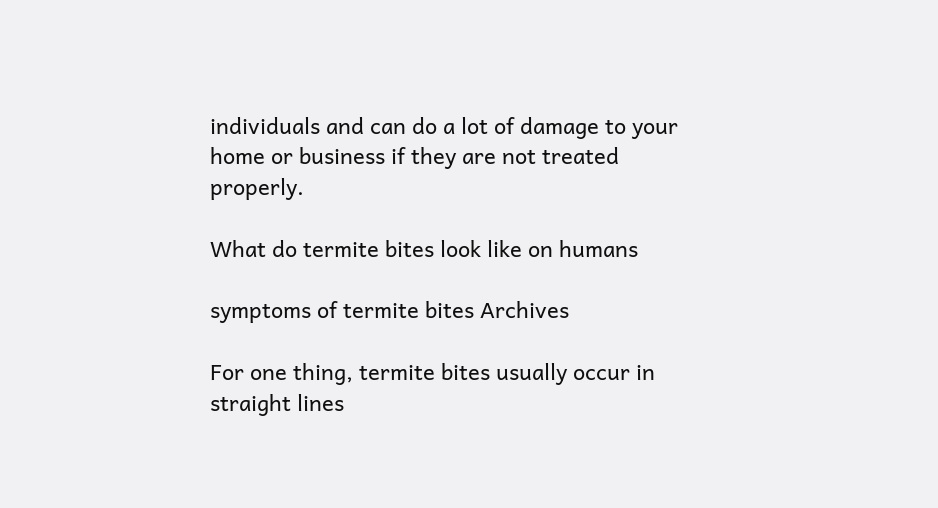individuals and can do a lot of damage to your home or business if they are not treated properly.

What do termite bites look like on humans

symptoms of termite bites Archives

For one thing, termite bites usually occur in straight lines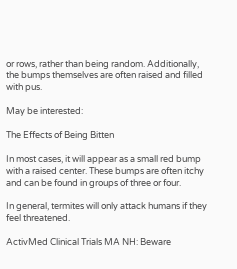or rows, rather than being random. Additionally, the bumps themselves are often raised and filled with pus.

May be interested:

The Effects of Being Bitten

In most cases, it will appear as a small red bump with a raised center. These bumps are often itchy and can be found in groups of three or four.

In general, termites will only attack humans if they feel threatened.

ActivMed Clinical Trials MA NH: Beware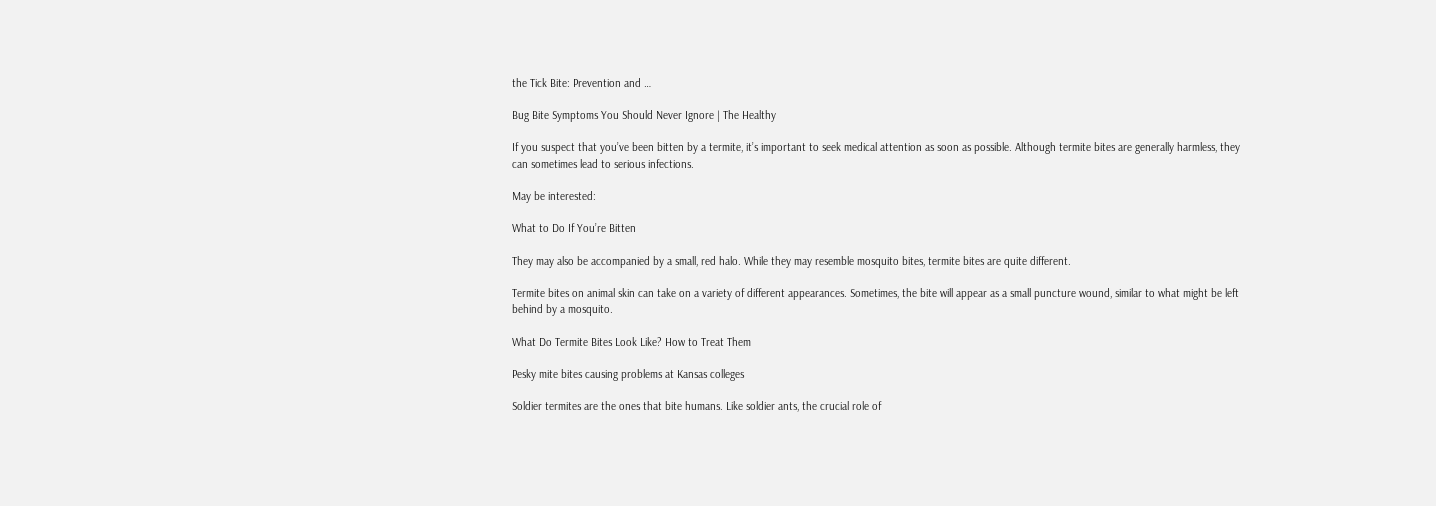the Tick Bite: Prevention and …

Bug Bite Symptoms You Should Never Ignore | The Healthy

If you suspect that you’ve been bitten by a termite, it’s important to seek medical attention as soon as possible. Although termite bites are generally harmless, they can sometimes lead to serious infections.

May be interested:

What to Do If You’re Bitten

They may also be accompanied by a small, red halo. While they may resemble mosquito bites, termite bites are quite different.

Termite bites on animal skin can take on a variety of different appearances. Sometimes, the bite will appear as a small puncture wound, similar to what might be left behind by a mosquito.

What Do Termite Bites Look Like? How to Treat Them

Pesky mite bites causing problems at Kansas colleges

Soldier termites are the ones that bite humans. Like soldier ants, the crucial role of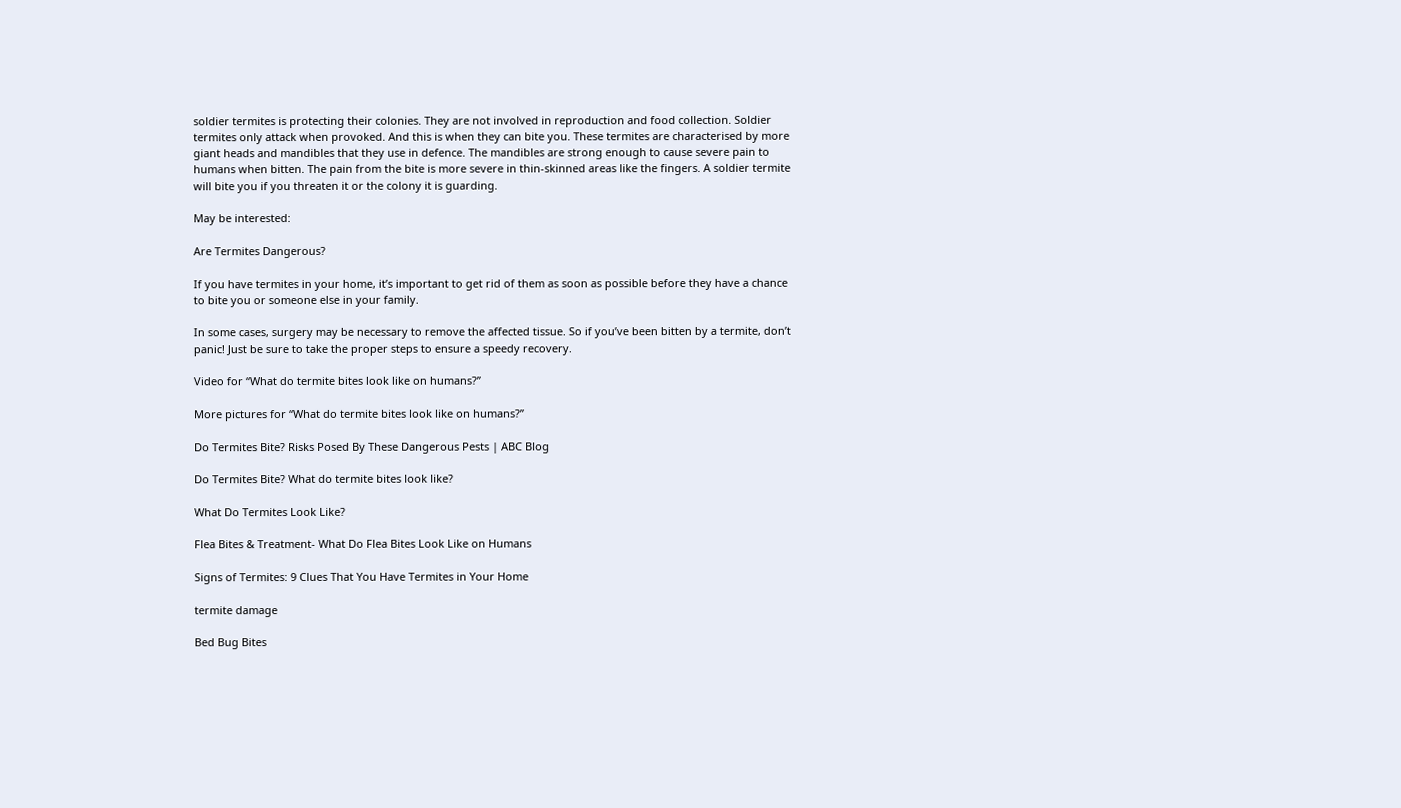soldier termites is protecting their colonies. They are not involved in reproduction and food collection. Soldier termites only attack when provoked. And this is when they can bite you. These termites are characterised by more giant heads and mandibles that they use in defence. The mandibles are strong enough to cause severe pain to humans when bitten. The pain from the bite is more severe in thin-skinned areas like the fingers. A soldier termite will bite you if you threaten it or the colony it is guarding.

May be interested:

Are Termites Dangerous?

If you have termites in your home, it’s important to get rid of them as soon as possible before they have a chance to bite you or someone else in your family.

In some cases, surgery may be necessary to remove the affected tissue. So if you’ve been bitten by a termite, don’t panic! Just be sure to take the proper steps to ensure a speedy recovery.

Video for “What do termite bites look like on humans?”

More pictures for “What do termite bites look like on humans?”

Do Termites Bite? Risks Posed By These Dangerous Pests | ABC Blog

Do Termites Bite? What do termite bites look like?

What Do Termites Look Like?

Flea Bites & Treatment- What Do Flea Bites Look Like on Humans

Signs of Termites: 9 Clues That You Have Termites in Your Home

termite damage

Bed Bug Bites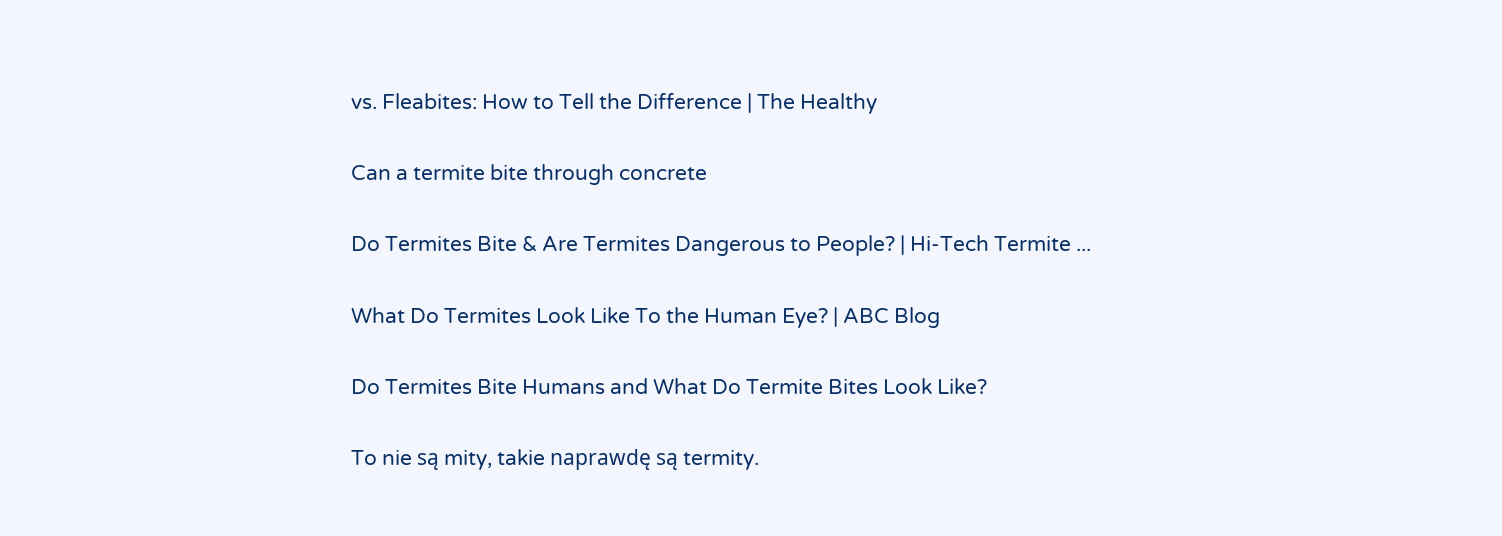vs. Fleabites: How to Tell the Difference | The Healthy

Can a termite bite through concrete

Do Termites Bite & Are Termites Dangerous to People? | Hi-Tech Termite ...

What Do Termites Look Like To the Human Eye? | ABC Blog

Do Termites Bite Humans and What Do Termite Bites Look Like?

To nie są mity, takie naprawdę są termity.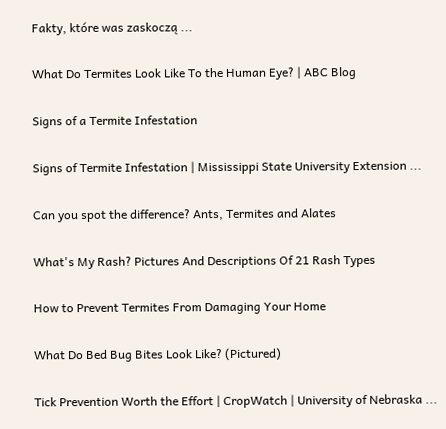Fakty, które was zaskoczą ...

What Do Termites Look Like To the Human Eye? | ABC Blog

Signs of a Termite Infestation

Signs of Termite Infestation | Mississippi State University Extension ...

Can you spot the difference? Ants, Termites and Alates

What's My Rash? Pictures And Descriptions Of 21 Rash Types

How to Prevent Termites From Damaging Your Home

What Do Bed Bug Bites Look Like? (Pictured)

Tick Prevention Worth the Effort | CropWatch | University of Nebraska ...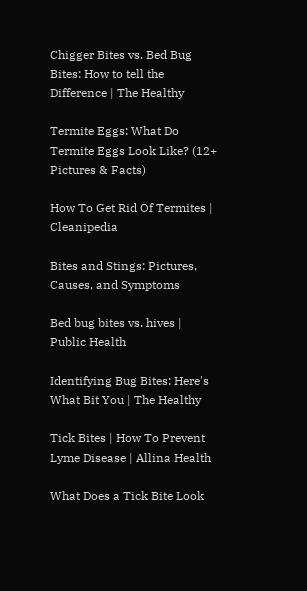Chigger Bites vs. Bed Bug Bites: How to tell the Difference | The Healthy

Termite Eggs: What Do Termite Eggs Look Like? (12+ Pictures & Facts)

How To Get Rid Of Termites | Cleanipedia

Bites and Stings: Pictures, Causes, and Symptoms

Bed bug bites vs. hives | Public Health

Identifying Bug Bites: Here's What Bit You | The Healthy

Tick Bites | How To Prevent Lyme Disease | Allina Health

What Does a Tick Bite Look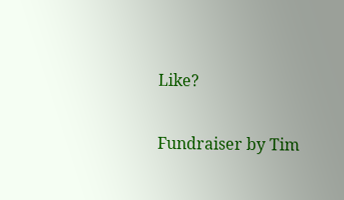Like?

Fundraiser by Tim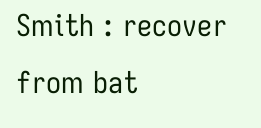Smith : recover from bat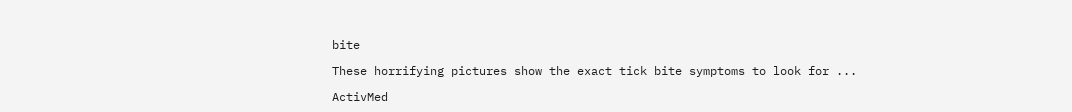bite

These horrifying pictures show the exact tick bite symptoms to look for ...

ActivMed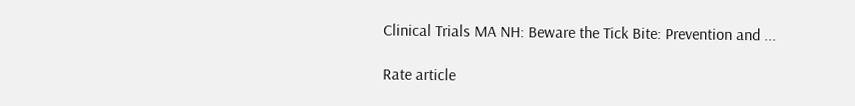Clinical Trials MA NH: Beware the Tick Bite: Prevention and ...

Rate article